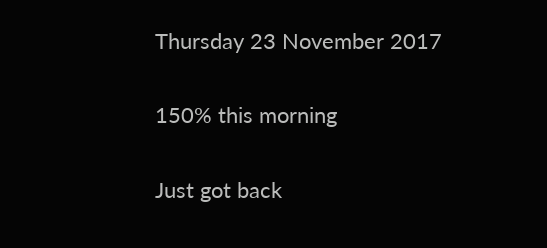Thursday 23 November 2017

150% this morning

Just got back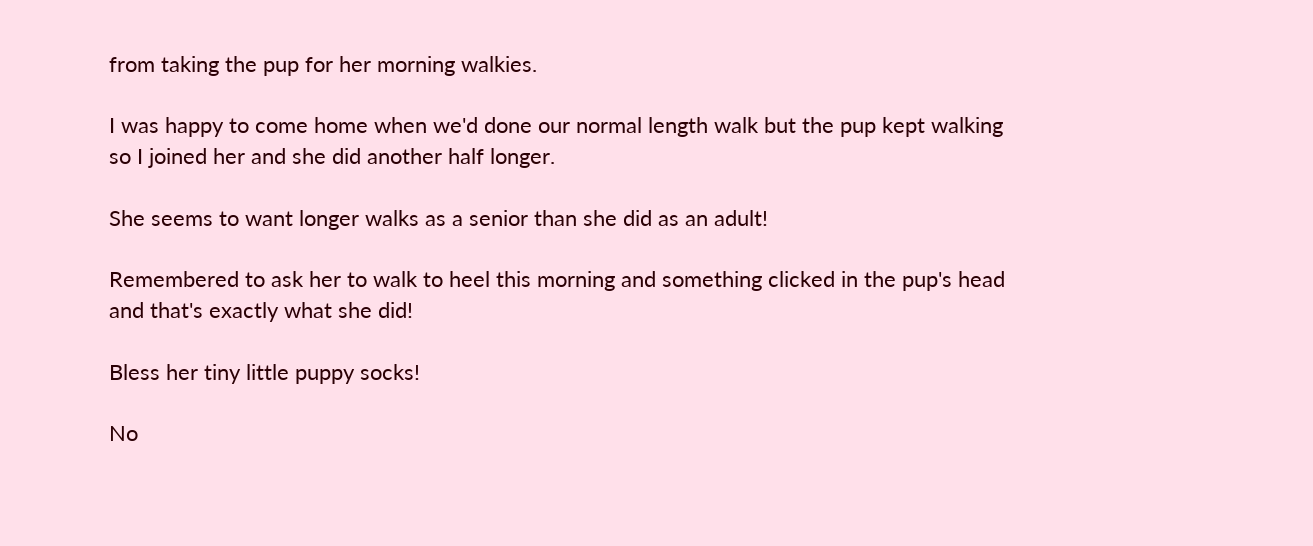from taking the pup for her morning walkies.

I was happy to come home when we'd done our normal length walk but the pup kept walking so I joined her and she did another half longer.

She seems to want longer walks as a senior than she did as an adult!

Remembered to ask her to walk to heel this morning and something clicked in the pup's head and that's exactly what she did!

Bless her tiny little puppy socks!

No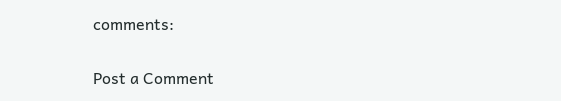comments:

Post a Comment